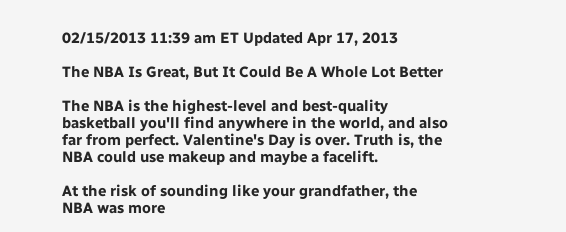02/15/2013 11:39 am ET Updated Apr 17, 2013

The NBA Is Great, But It Could Be A Whole Lot Better

The NBA is the highest-level and best-quality basketball you'll find anywhere in the world, and also far from perfect. Valentine's Day is over. Truth is, the NBA could use makeup and maybe a facelift.

At the risk of sounding like your grandfather, the NBA was more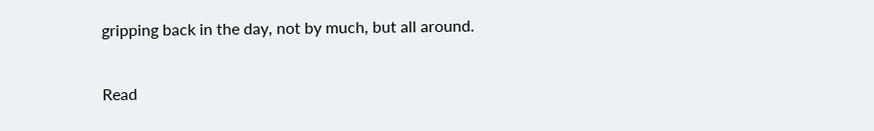gripping back in the day, not by much, but all around.

Read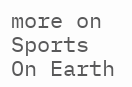more on Sports On Earth